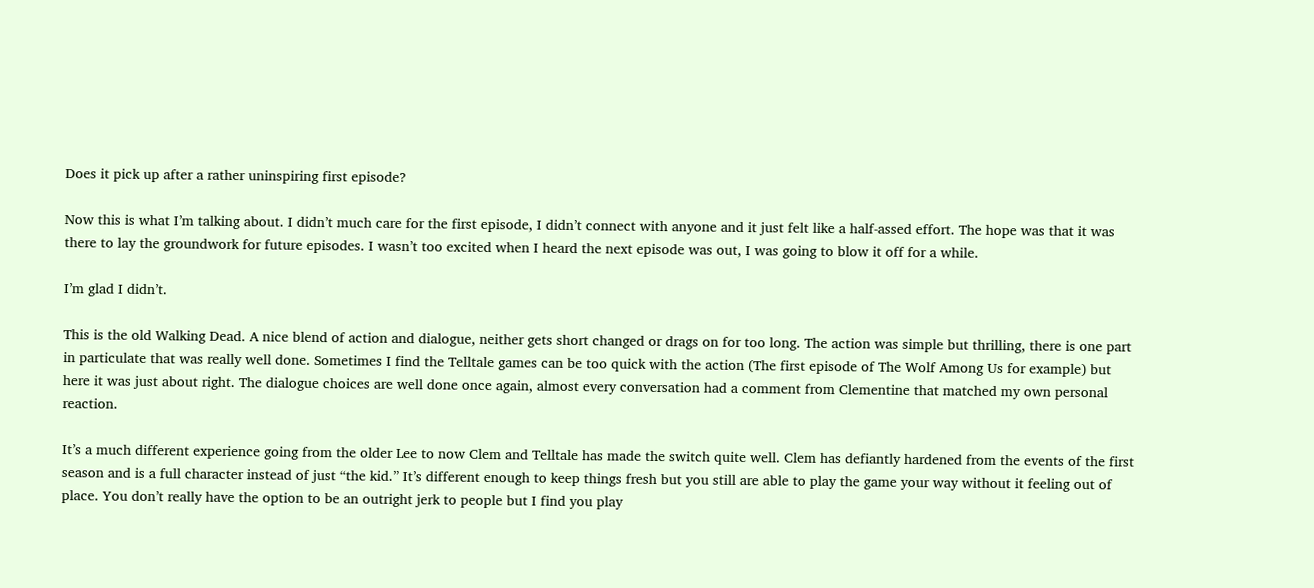Does it pick up after a rather uninspiring first episode?

Now this is what I’m talking about. I didn’t much care for the first episode, I didn’t connect with anyone and it just felt like a half-assed effort. The hope was that it was there to lay the groundwork for future episodes. I wasn’t too excited when I heard the next episode was out, I was going to blow it off for a while.

I’m glad I didn’t.

This is the old Walking Dead. A nice blend of action and dialogue, neither gets short changed or drags on for too long. The action was simple but thrilling, there is one part in particulate that was really well done. Sometimes I find the Telltale games can be too quick with the action (The first episode of The Wolf Among Us for example) but here it was just about right. The dialogue choices are well done once again, almost every conversation had a comment from Clementine that matched my own personal reaction.

It’s a much different experience going from the older Lee to now Clem and Telltale has made the switch quite well. Clem has defiantly hardened from the events of the first season and is a full character instead of just “the kid.” It’s different enough to keep things fresh but you still are able to play the game your way without it feeling out of place. You don’t really have the option to be an outright jerk to people but I find you play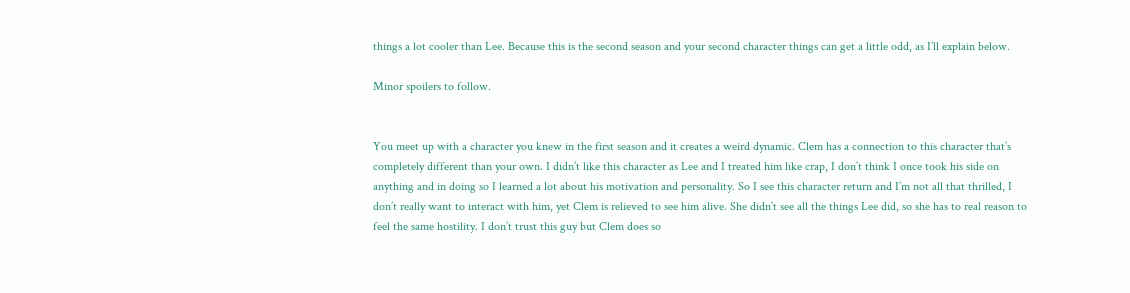things a lot cooler than Lee. Because this is the second season and your second character things can get a little odd, as I’ll explain below.

Minor spoilers to follow.


You meet up with a character you knew in the first season and it creates a weird dynamic. Clem has a connection to this character that’s completely different than your own. I didn’t like this character as Lee and I treated him like crap, I don’t think I once took his side on anything and in doing so I learned a lot about his motivation and personality. So I see this character return and I’m not all that thrilled, I don’t really want to interact with him, yet Clem is relieved to see him alive. She didn’t see all the things Lee did, so she has to real reason to feel the same hostility. I don’t trust this guy but Clem does so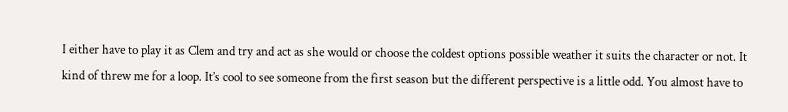I either have to play it as Clem and try and act as she would or choose the coldest options possible weather it suits the character or not. It kind of threw me for a loop. It’s cool to see someone from the first season but the different perspective is a little odd. You almost have to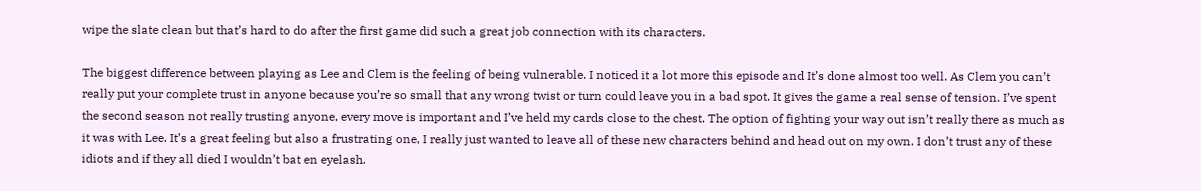wipe the slate clean but that’s hard to do after the first game did such a great job connection with its characters.

The biggest difference between playing as Lee and Clem is the feeling of being vulnerable. I noticed it a lot more this episode and It’s done almost too well. As Clem you can’t really put your complete trust in anyone because you’re so small that any wrong twist or turn could leave you in a bad spot. It gives the game a real sense of tension. I’ve spent the second season not really trusting anyone, every move is important and I’ve held my cards close to the chest. The option of fighting your way out isn’t really there as much as it was with Lee. It’s a great feeling but also a frustrating one, I really just wanted to leave all of these new characters behind and head out on my own. I don’t trust any of these idiots and if they all died I wouldn’t bat en eyelash.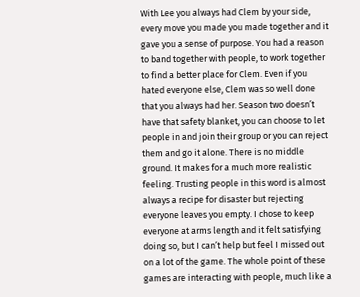With Lee you always had Clem by your side, every move you made you made together and it gave you a sense of purpose. You had a reason to band together with people, to work together to find a better place for Clem. Even if you hated everyone else, Clem was so well done that you always had her. Season two doesn’t have that safety blanket, you can choose to let people in and join their group or you can reject them and go it alone. There is no middle ground. It makes for a much more realistic feeling. Trusting people in this word is almost always a recipe for disaster but rejecting everyone leaves you empty. I chose to keep everyone at arms length and it felt satisfying doing so, but I can’t help but feel I missed out on a lot of the game. The whole point of these games are interacting with people, much like a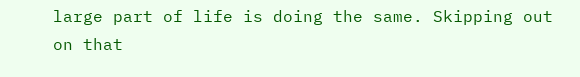large part of life is doing the same. Skipping out on that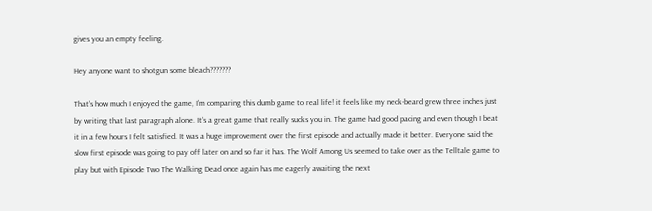gives you an empty feeling.

Hey anyone want to shotgun some bleach???????

That’s how much I enjoyed the game, I’m comparing this dumb game to real life! it feels like my neck-beard grew three inches just by writing that last paragraph alone. It’s a great game that really sucks you in. The game had good pacing and even though I beat it in a few hours I felt satisfied. It was a huge improvement over the first episode and actually made it better. Everyone said the slow first episode was going to pay off later on and so far it has. The Wolf Among Us seemed to take over as the Telltale game to play but with Episode Two The Walking Dead once again has me eagerly awaiting the next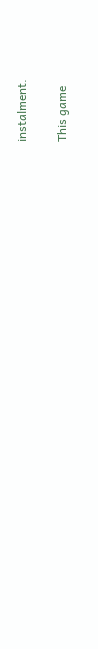instalment.

This game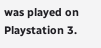was played on Playstation 3.